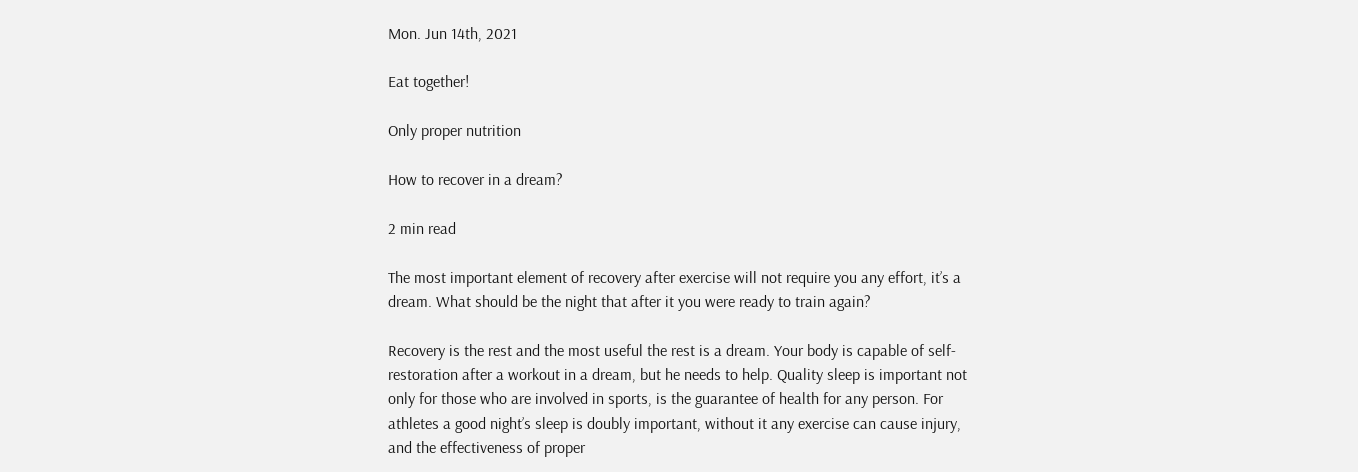Mon. Jun 14th, 2021

Eat together!

Only proper nutrition

How to recover in a dream?

2 min read

The most important element of recovery after exercise will not require you any effort, it’s a dream. What should be the night that after it you were ready to train again?

Recovery is the rest and the most useful the rest is a dream. Your body is capable of self-restoration after a workout in a dream, but he needs to help. Quality sleep is important not only for those who are involved in sports, is the guarantee of health for any person. For athletes a good night’s sleep is doubly important, without it any exercise can cause injury, and the effectiveness of proper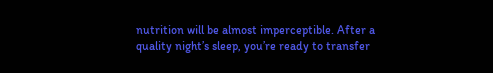nutrition will be almost imperceptible. After a quality night’s sleep, you’re ready to transfer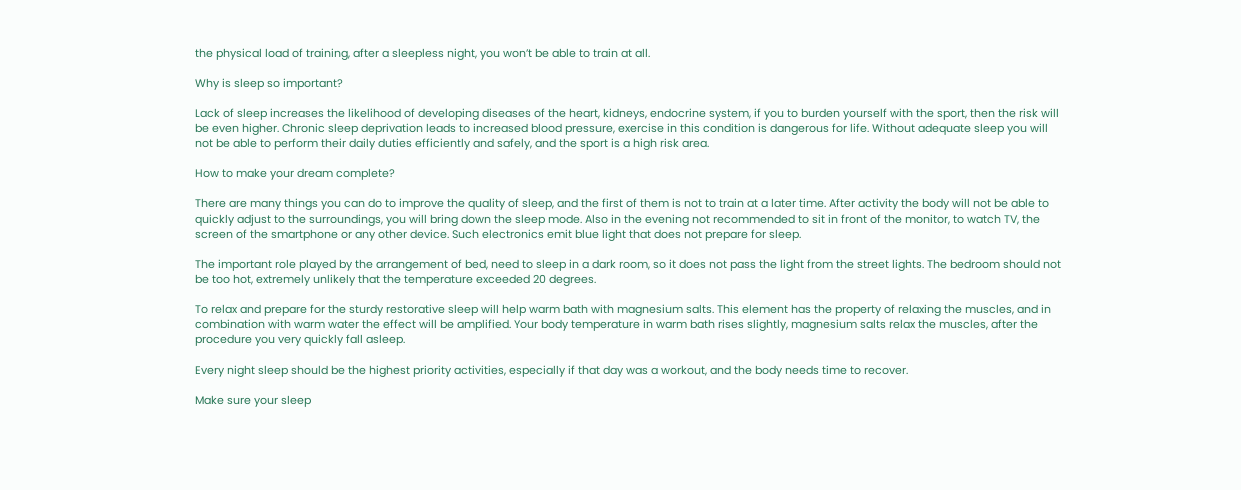the physical load of training, after a sleepless night, you won’t be able to train at all.

Why is sleep so important?

Lack of sleep increases the likelihood of developing diseases of the heart, kidneys, endocrine system, if you to burden yourself with the sport, then the risk will be even higher. Chronic sleep deprivation leads to increased blood pressure, exercise in this condition is dangerous for life. Without adequate sleep you will not be able to perform their daily duties efficiently and safely, and the sport is a high risk area.

How to make your dream complete?

There are many things you can do to improve the quality of sleep, and the first of them is not to train at a later time. After activity the body will not be able to quickly adjust to the surroundings, you will bring down the sleep mode. Also in the evening not recommended to sit in front of the monitor, to watch TV, the screen of the smartphone or any other device. Such electronics emit blue light that does not prepare for sleep.

The important role played by the arrangement of bed, need to sleep in a dark room, so it does not pass the light from the street lights. The bedroom should not be too hot, extremely unlikely that the temperature exceeded 20 degrees.

To relax and prepare for the sturdy restorative sleep will help warm bath with magnesium salts. This element has the property of relaxing the muscles, and in combination with warm water the effect will be amplified. Your body temperature in warm bath rises slightly, magnesium salts relax the muscles, after the procedure you very quickly fall asleep.

Every night sleep should be the highest priority activities, especially if that day was a workout, and the body needs time to recover.

Make sure your sleep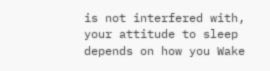is not interfered with, your attitude to sleep depends on how you Wake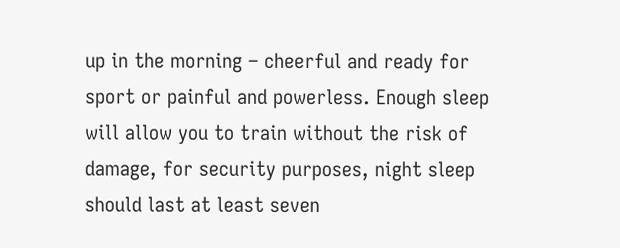up in the morning – cheerful and ready for sport or painful and powerless. Enough sleep will allow you to train without the risk of damage, for security purposes, night sleep should last at least seven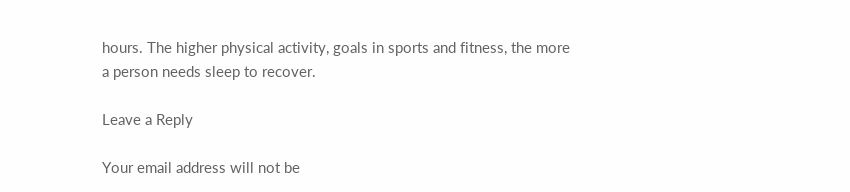hours. The higher physical activity, goals in sports and fitness, the more a person needs sleep to recover.

Leave a Reply

Your email address will not be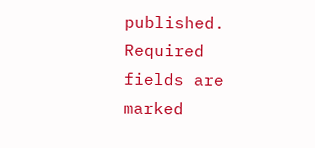published. Required fields are marked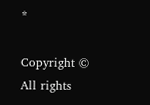*

Copyright © All rights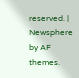reserved. | Newsphere by AF themes.